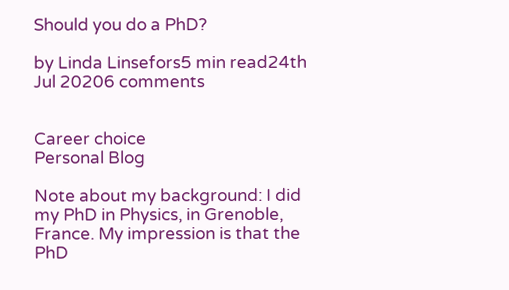Should you do a PhD?

by Linda Linsefors5 min read24th Jul 20206 comments


Career choice
Personal Blog

Note about my background: I did my PhD in Physics, in Grenoble, France. My impression is that the PhD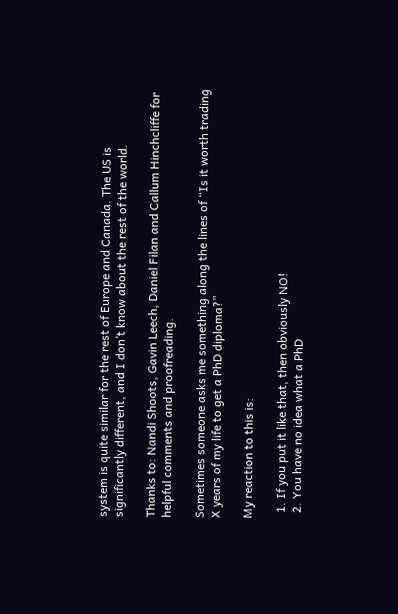system is quite similar for the rest of Europe and Canada. The US is significantly different, and I don’t know about the rest of the world.

Thanks to: Nandi Shoots, Gavin Leech, Daniel Filan and Callum Hinchcliffe for helpful comments and proofreading.

Sometimes someone asks me something along the lines of “Is it worth trading X years of my life to get a PhD diploma?”

My reaction to this is:

  1. If you put it like that, then obviously NO!
  2. You have no idea what a PhD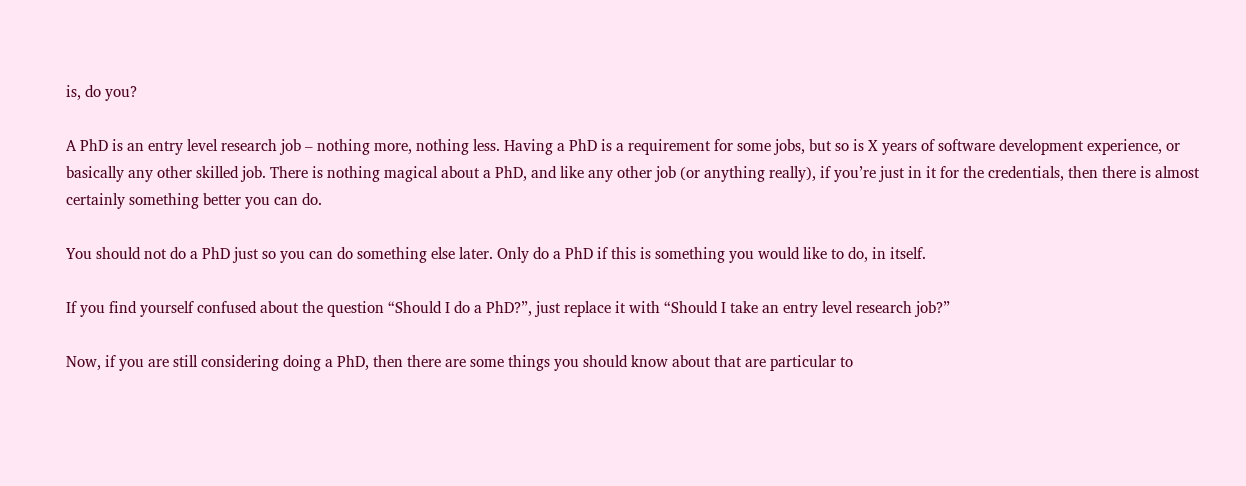is, do you?

A PhD is an entry level research job – nothing more, nothing less. Having a PhD is a requirement for some jobs, but so is X years of software development experience, or basically any other skilled job. There is nothing magical about a PhD, and like any other job (or anything really), if you’re just in it for the credentials, then there is almost certainly something better you can do.

You should not do a PhD just so you can do something else later. Only do a PhD if this is something you would like to do, in itself.

If you find yourself confused about the question “Should I do a PhD?”, just replace it with “Should I take an entry level research job?”

Now, if you are still considering doing a PhD, then there are some things you should know about that are particular to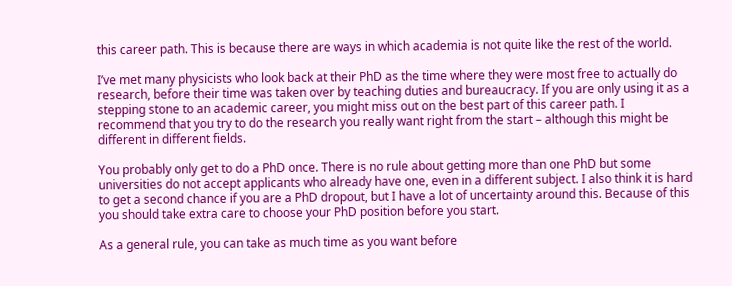this career path. This is because there are ways in which academia is not quite like the rest of the world.

I’ve met many physicists who look back at their PhD as the time where they were most free to actually do research, before their time was taken over by teaching duties and bureaucracy. If you are only using it as a stepping stone to an academic career, you might miss out on the best part of this career path. I recommend that you try to do the research you really want right from the start – although this might be different in different fields.

You probably only get to do a PhD once. There is no rule about getting more than one PhD but some universities do not accept applicants who already have one, even in a different subject. I also think it is hard to get a second chance if you are a PhD dropout, but I have a lot of uncertainty around this. Because of this you should take extra care to choose your PhD position before you start.

As a general rule, you can take as much time as you want before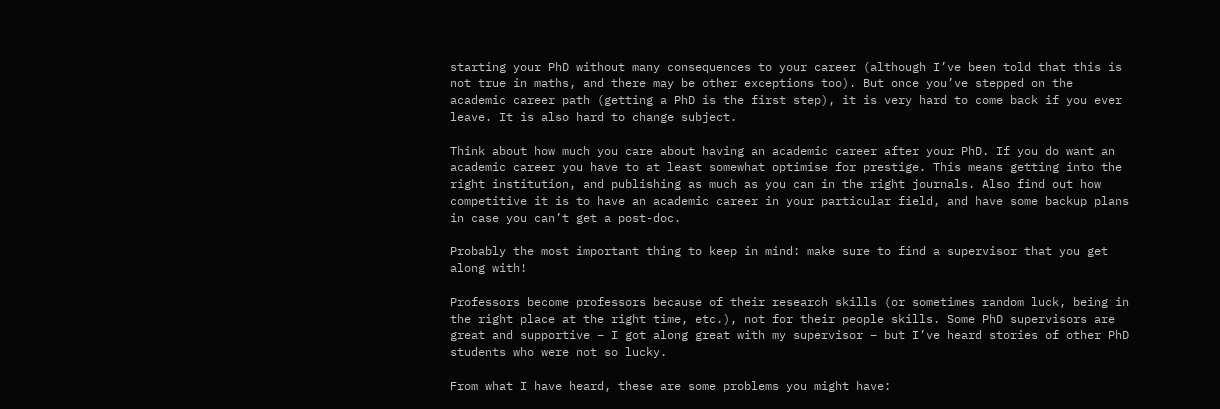starting your PhD without many consequences to your career (although I’ve been told that this is not true in maths, and there may be other exceptions too). But once you’ve stepped on the academic career path (getting a PhD is the first step), it is very hard to come back if you ever leave. It is also hard to change subject.

Think about how much you care about having an academic career after your PhD. If you do want an academic career you have to at least somewhat optimise for prestige. This means getting into the right institution, and publishing as much as you can in the right journals. Also find out how competitive it is to have an academic career in your particular field, and have some backup plans in case you can’t get a post-doc.

Probably the most important thing to keep in mind: make sure to find a supervisor that you get along with!

Professors become professors because of their research skills (or sometimes random luck, being in the right place at the right time, etc.), not for their people skills. Some PhD supervisors are great and supportive – I got along great with my supervisor – but I’ve heard stories of other PhD students who were not so lucky.

From what I have heard, these are some problems you might have: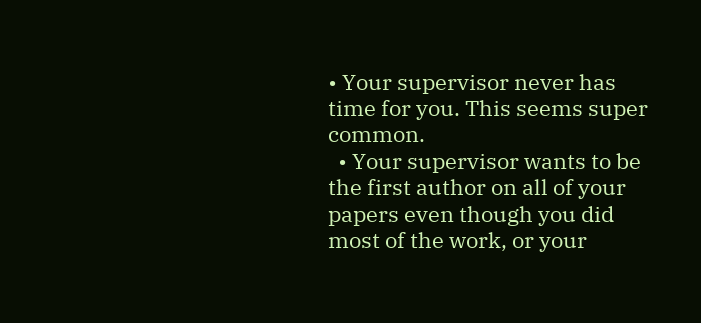• Your supervisor never has time for you. This seems super common.
  • Your supervisor wants to be the first author on all of your papers even though you did most of the work, or your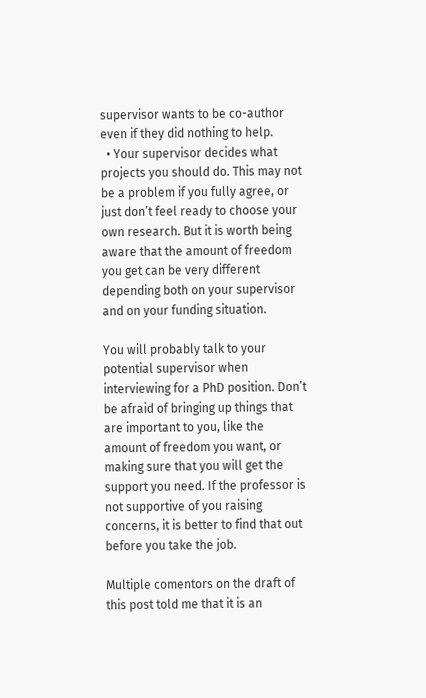supervisor wants to be co-author even if they did nothing to help.
  • Your supervisor decides what projects you should do. This may not be a problem if you fully agree, or just don’t feel ready to choose your own research. But it is worth being aware that the amount of freedom you get can be very different depending both on your supervisor and on your funding situation.

You will probably talk to your potential supervisor when interviewing for a PhD position. Don’t be afraid of bringing up things that are important to you, like the amount of freedom you want, or making sure that you will get the support you need. If the professor is not supportive of you raising concerns, it is better to find that out before you take the job.

Multiple comentors on the draft of this post told me that it is an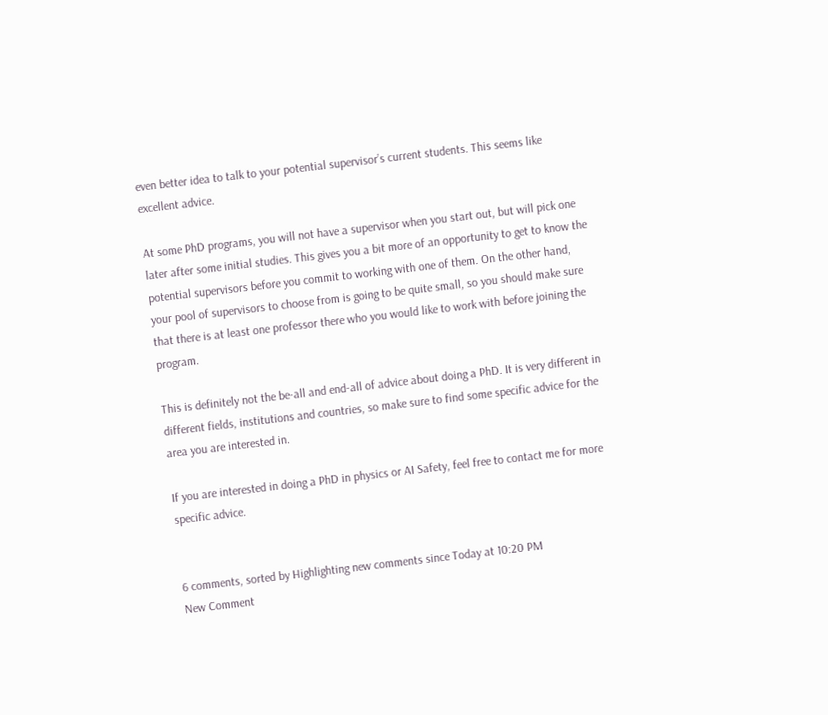even better idea to talk to your potential supervisor’s current students. This seems like excellent advice.

At some PhD programs, you will not have a supervisor when you start out, but will pick one later after some initial studies. This gives you a bit more of an opportunity to get to know the potential supervisors before you commit to working with one of them. On the other hand, your pool of supervisors to choose from is going to be quite small, so you should make sure that there is at least one professor there who you would like to work with before joining the program.

This is definitely not the be-all and end-all of advice about doing a PhD. It is very different in different fields, institutions and countries, so make sure to find some specific advice for the area you are interested in.

If you are interested in doing a PhD in physics or AI Safety, feel free to contact me for more specific advice.


6 comments, sorted by Highlighting new comments since Today at 10:20 PM
New Comment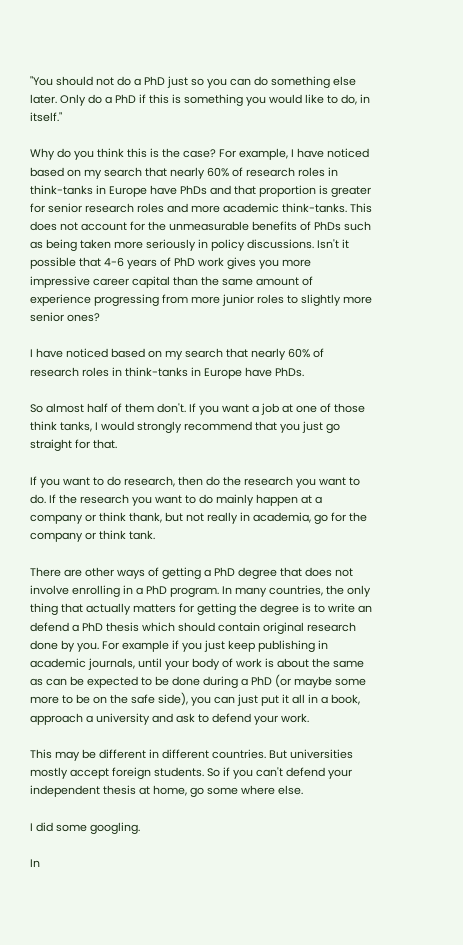"You should not do a PhD just so you can do something else later. Only do a PhD if this is something you would like to do, in itself."

Why do you think this is the case? For example, I have noticed based on my search that nearly 60% of research roles in think-tanks in Europe have PhDs and that proportion is greater for senior research roles and more academic think-tanks. This does not account for the unmeasurable benefits of PhDs such as being taken more seriously in policy discussions. Isn't it possible that 4-6 years of PhD work gives you more impressive career capital than the same amount of experience progressing from more junior roles to slightly more senior ones?

I have noticed based on my search that nearly 60% of research roles in think-tanks in Europe have PhDs.

So almost half of them don't. If you want a job at one of those think tanks, I would strongly recommend that you just go straight for that.

If you want to do research, then do the research you want to do. If the research you want to do mainly happen at a company or think thank, but not really in academia, go for the company or think tank.

There are other ways of getting a PhD degree that does not involve enrolling in a PhD program. In many countries, the only thing that actually matters for getting the degree is to write an defend a PhD thesis which should contain original research done by you. For example if you just keep publishing in academic journals, until your body of work is about the same as can be expected to be done during a PhD (or maybe some more to be on the safe side), you can just put it all in a book, approach a university and ask to defend your work.

This may be different in different countries. But universities mostly accept foreign students. So if you can't defend your independent thesis at home, go some where else.

I did some googling.

In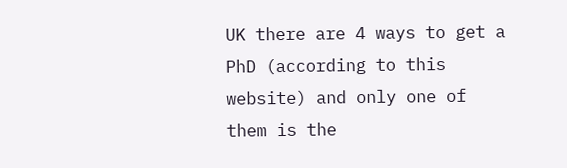UK there are 4 ways to get a PhD (according to this website) and only one of them is the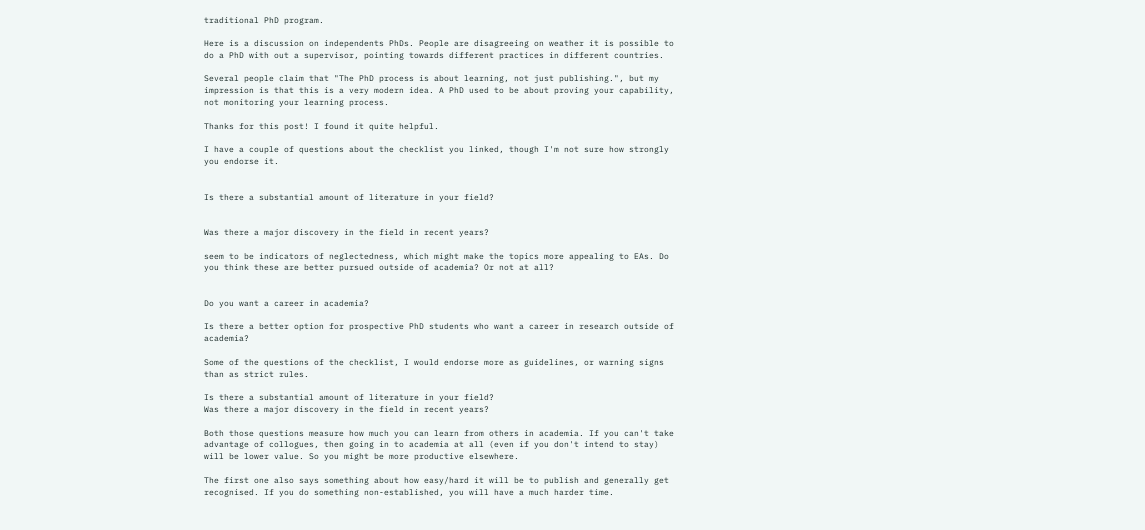traditional PhD program.

Here is a discussion on independents PhDs. People are disagreeing on weather it is possible to do a PhD with out a supervisor, pointing towards different practices in different countries.

Several people claim that "The PhD process is about learning, not just publishing.", but my impression is that this is a very modern idea. A PhD used to be about proving your capability, not monitoring your learning process.

Thanks for this post! I found it quite helpful.

I have a couple of questions about the checklist you linked, though I'm not sure how strongly you endorse it.


Is there a substantial amount of literature in your field?


Was there a major discovery in the field in recent years?

seem to be indicators of neglectedness, which might make the topics more appealing to EAs. Do you think these are better pursued outside of academia? Or not at all?


Do you want a career in academia?

Is there a better option for prospective PhD students who want a career in research outside of academia?

Some of the questions of the checklist, I would endorse more as guidelines, or warning signs than as strict rules.

Is there a substantial amount of literature in your field?
Was there a major discovery in the field in recent years?

Both those questions measure how much you can learn from others in academia. If you can't take advantage of collogues, then going in to academia at all (even if you don't intend to stay) will be lower value. So you might be more productive elsewhere.

The first one also says something about how easy/hard it will be to publish and generally get recognised. If you do something non-established, you will have a much harder time.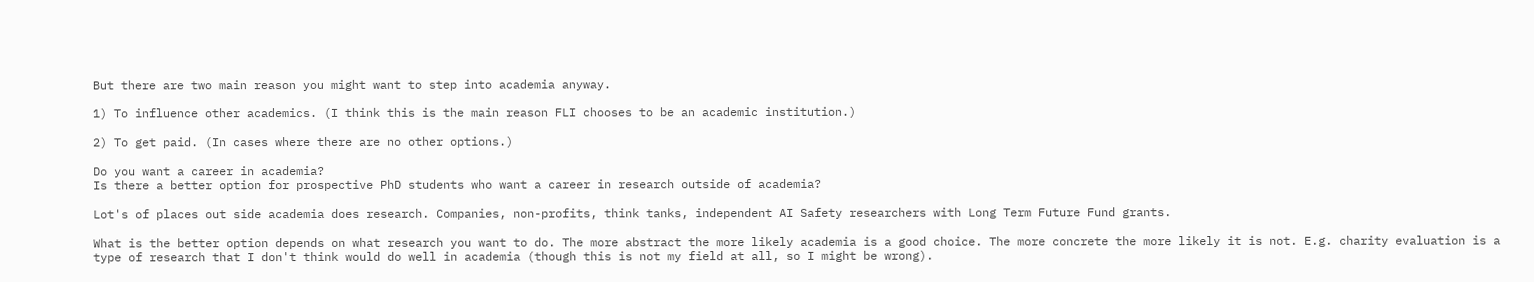But there are two main reason you might want to step into academia anyway.

1) To influence other academics. (I think this is the main reason FLI chooses to be an academic institution.)

2) To get paid. (In cases where there are no other options.)

Do you want a career in academia?
Is there a better option for prospective PhD students who want a career in research outside of academia?

Lot's of places out side academia does research. Companies, non-profits, think tanks, independent AI Safety researchers with Long Term Future Fund grants.

What is the better option depends on what research you want to do. The more abstract the more likely academia is a good choice. The more concrete the more likely it is not. E.g. charity evaluation is a type of research that I don't think would do well in academia (though this is not my field at all, so I might be wrong).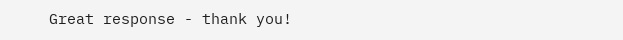Great response - thank you!